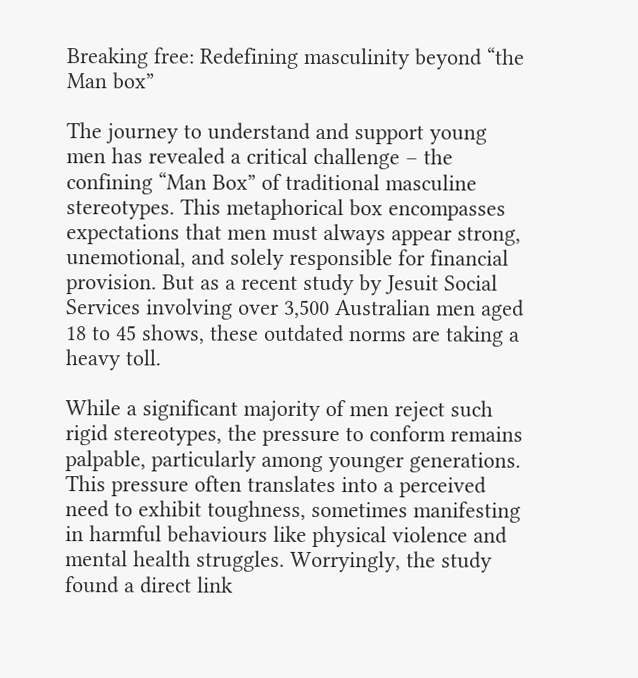Breaking free: Redefining masculinity beyond “the Man box”

The journey to understand and support young men has revealed a critical challenge – the confining “Man Box” of traditional masculine stereotypes. This metaphorical box encompasses expectations that men must always appear strong, unemotional, and solely responsible for financial provision. But as a recent study by Jesuit Social Services involving over 3,500 Australian men aged 18 to 45 shows, these outdated norms are taking a heavy toll.

While a significant majority of men reject such rigid stereotypes, the pressure to conform remains palpable, particularly among younger generations. This pressure often translates into a perceived need to exhibit toughness, sometimes manifesting in harmful behaviours like physical violence and mental health struggles. Worryingly, the study found a direct link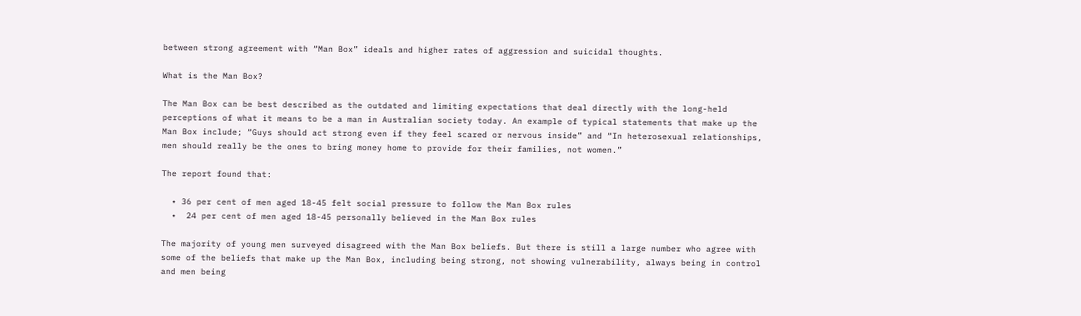between strong agreement with “Man Box” ideals and higher rates of aggression and suicidal thoughts.

What is the Man Box?

The Man Box can be best described as the outdated and limiting expectations that deal directly with the long-held perceptions of what it means to be a man in Australian society today. An example of typical statements that make up the Man Box include; “Guys should act strong even if they feel scared or nervous inside” and “In heterosexual relationships, men should really be the ones to bring money home to provide for their families, not women.”

The report found that:

  • 36 per cent of men aged 18-45 felt social pressure to follow the Man Box rules
  •  24 per cent of men aged 18-45 personally believed in the Man Box rules

The majority of young men surveyed disagreed with the Man Box beliefs. But there is still a large number who agree with some of the beliefs that make up the Man Box, including being strong, not showing vulnerability, always being in control and men being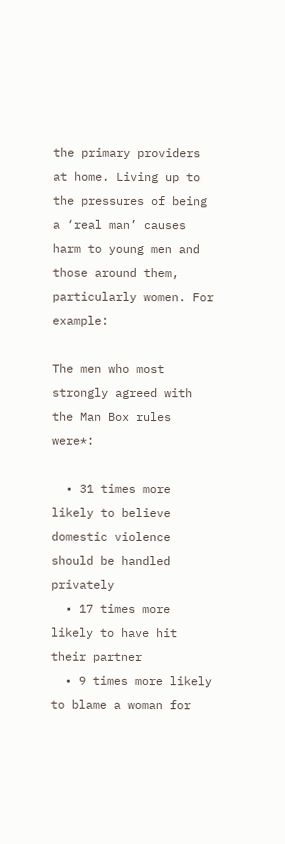the primary providers at home. Living up to the pressures of being a ‘real man’ causes harm to young men and those around them, particularly women. For example:

The men who most strongly agreed with the Man Box rules were*:

  • 31 times more likely to believe domestic violence should be handled privately
  • 17 times more likely to have hit their partner
  • 9 times more likely to blame a woman for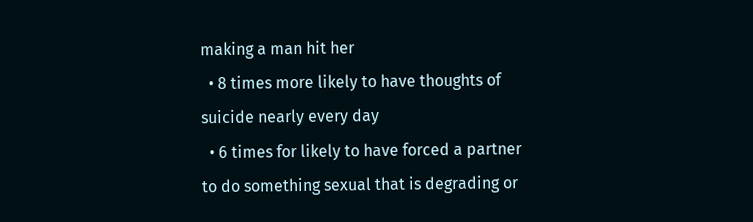making a man hit her
  • 8 times more likely to have thoughts of suicide nearly every day
  • 6 times for likely to have forced a partner to do something sexual that is degrading or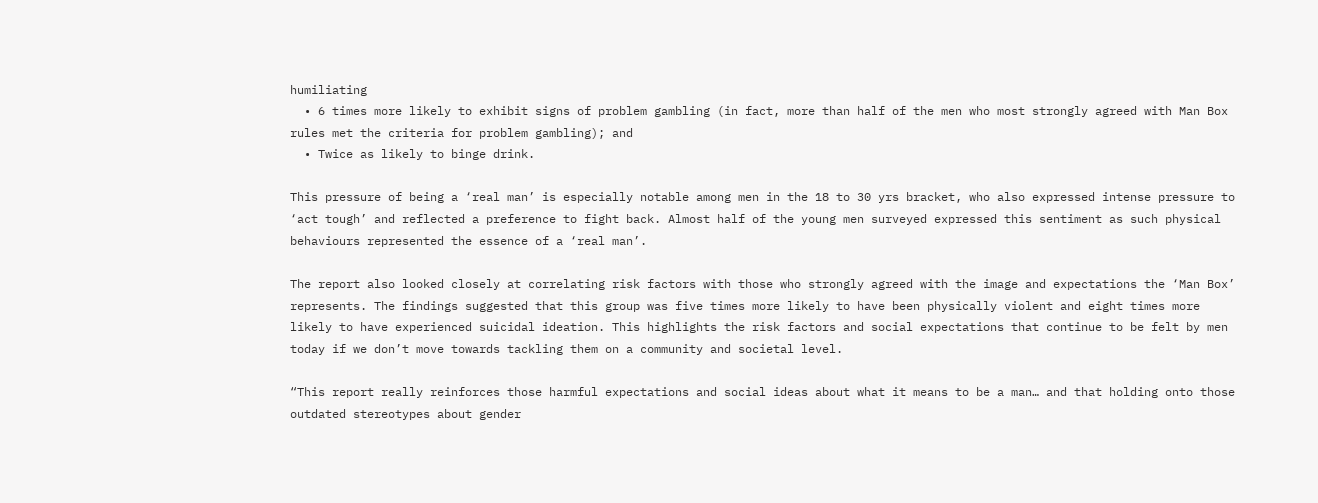humiliating
  • 6 times more likely to exhibit signs of problem gambling (in fact, more than half of the men who most strongly agreed with Man Box rules met the criteria for problem gambling); and
  • Twice as likely to binge drink.

This pressure of being a ‘real man’ is especially notable among men in the 18 to 30 yrs bracket, who also expressed intense pressure to ‘act tough’ and reflected a preference to fight back. Almost half of the young men surveyed expressed this sentiment as such physical behaviours represented the essence of a ‘real man’.

The report also looked closely at correlating risk factors with those who strongly agreed with the image and expectations the ‘Man Box’ represents. The findings suggested that this group was five times more likely to have been physically violent and eight times more likely to have experienced suicidal ideation. This highlights the risk factors and social expectations that continue to be felt by men today if we don’t move towards tackling them on a community and societal level.

“This report really reinforces those harmful expectations and social ideas about what it means to be a man… and that holding onto those outdated stereotypes about gender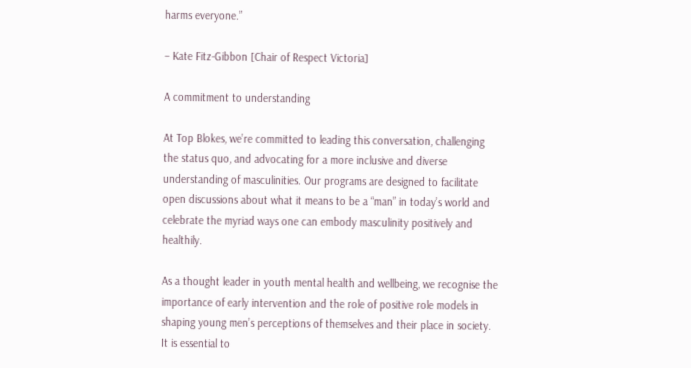harms everyone.”

– Kate Fitz-Gibbon [Chair of Respect Victoria]

A commitment to understanding

At Top Blokes, we’re committed to leading this conversation, challenging the status quo, and advocating for a more inclusive and diverse understanding of masculinities. Our programs are designed to facilitate open discussions about what it means to be a “man” in today’s world and celebrate the myriad ways one can embody masculinity positively and healthily.

As a thought leader in youth mental health and wellbeing, we recognise the importance of early intervention and the role of positive role models in shaping young men’s perceptions of themselves and their place in society. It is essential to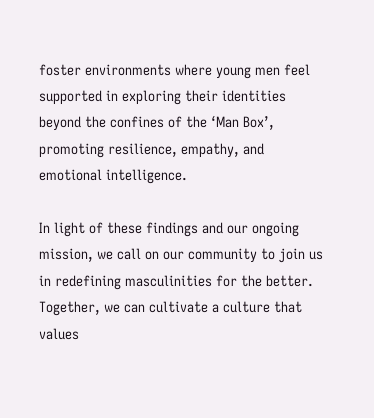foster environments where young men feel supported in exploring their identities beyond the confines of the ‘Man Box’, promoting resilience, empathy, and emotional intelligence.

In light of these findings and our ongoing mission, we call on our community to join us in redefining masculinities for the better. Together, we can cultivate a culture that values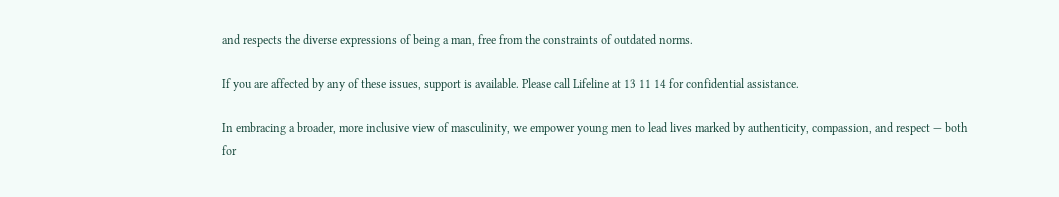and respects the diverse expressions of being a man, free from the constraints of outdated norms.

If you are affected by any of these issues, support is available. Please call Lifeline at 13 11 14 for confidential assistance.

In embracing a broader, more inclusive view of masculinity, we empower young men to lead lives marked by authenticity, compassion, and respect — both for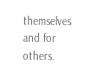themselves and for others.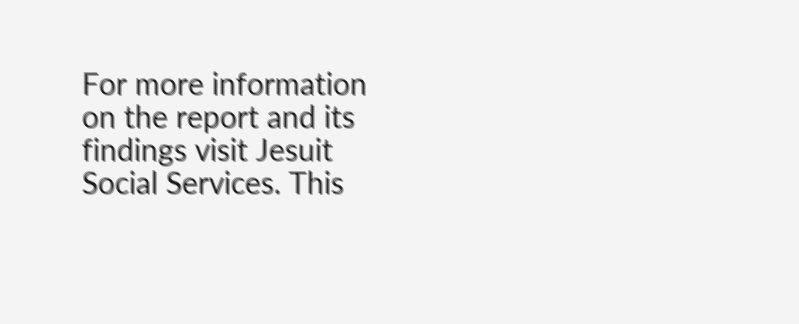For more information on the report and its findings visit Jesuit Social Services. This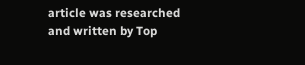article was researched and written by Top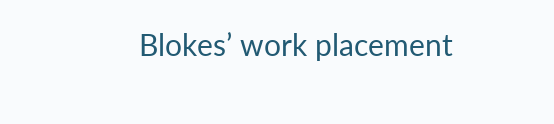Blokes’ work placement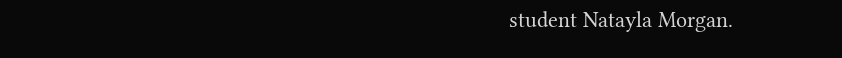student Natayla Morgan.